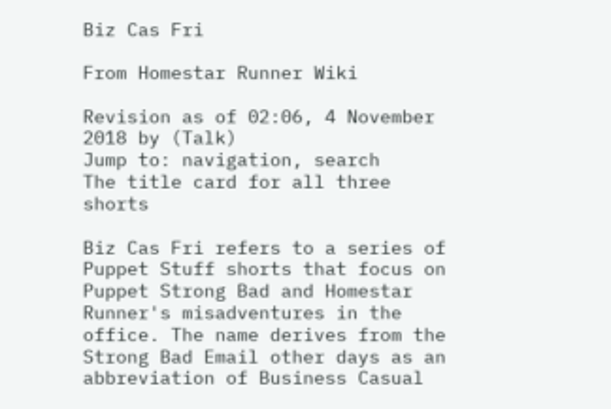Biz Cas Fri

From Homestar Runner Wiki

Revision as of 02:06, 4 November 2018 by (Talk)
Jump to: navigation, search
The title card for all three shorts

Biz Cas Fri refers to a series of Puppet Stuff shorts that focus on Puppet Strong Bad and Homestar Runner's misadventures in the office. The name derives from the Strong Bad Email other days as an abbreviation of Business Casual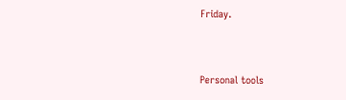Friday.


Personal tools